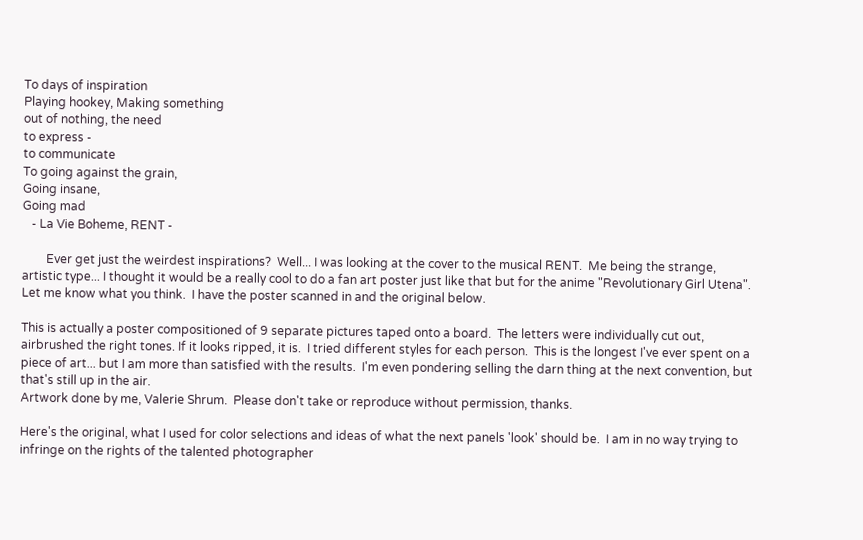To days of inspiration
Playing hookey, Making something
out of nothing, the need
to express -
to communicate
To going against the grain,
Going insane,
Going mad
   - La Vie Boheme, RENT -

        Ever get just the weirdest inspirations?  Well... I was looking at the cover to the musical RENT.  Me being the strange, artistic type... I thought it would be a really cool to do a fan art poster just like that but for the anime "Revolutionary Girl Utena".  Let me know what you think.  I have the poster scanned in and the original below.

This is actually a poster compositioned of 9 separate pictures taped onto a board.  The letters were individually cut out, airbrushed the right tones. If it looks ripped, it is.  I tried different styles for each person.  This is the longest I've ever spent on a piece of art... but I am more than satisfied with the results.  I'm even pondering selling the darn thing at the next convention, but that's still up in the air.
Artwork done by me, Valerie Shrum.  Please don't take or reproduce without permission, thanks.

Here's the original, what I used for color selections and ideas of what the next panels 'look' should be.  I am in no way trying to infringe on the rights of the talented photographer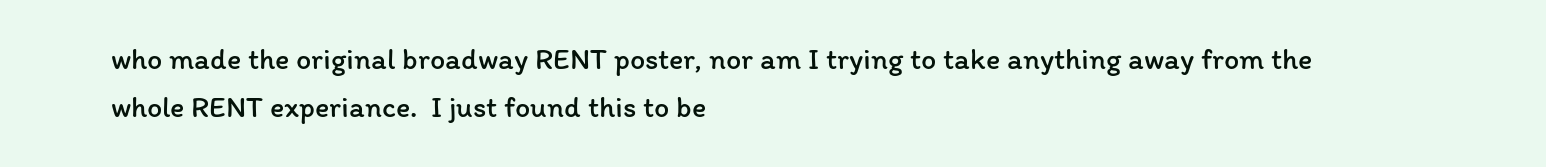who made the original broadway RENT poster, nor am I trying to take anything away from the whole RENT experiance.  I just found this to be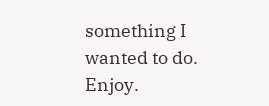something I wanted to do.  Enjoy.